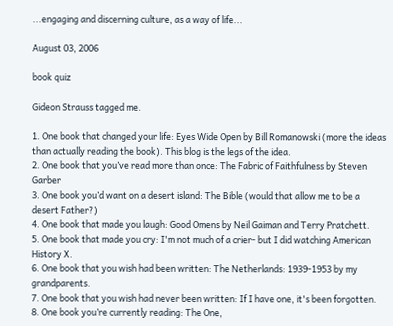...engaging and discerning culture, as a way of life...

August 03, 2006

book quiz

Gideon Strauss tagged me.

1. One book that changed your life: Eyes Wide Open by Bill Romanowski (more the ideas than actually reading the book). This blog is the legs of the idea.
2. One book that you’ve read more than once: The Fabric of Faithfulness by Steven Garber
3. One book you’d want on a desert island: The Bible (would that allow me to be a desert Father?)
4. One book that made you laugh: Good Omens by Neil Gaiman and Terry Pratchett.
5. One book that made you cry: I'm not much of a crier- but I did watching American History X.
6. One book that you wish had been written: The Netherlands: 1939-1953 by my grandparents.
7. One book that you wish had never been written: If I have one, it's been forgotten.
8. One book you’re currently reading: The One,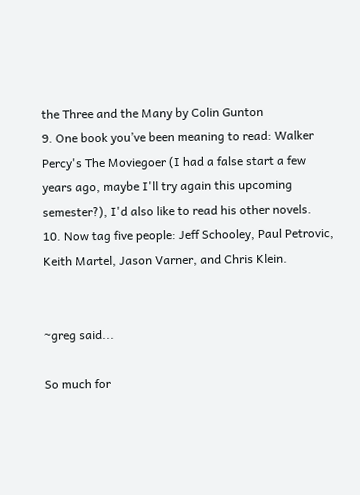the Three and the Many by Colin Gunton
9. One book you’ve been meaning to read: Walker Percy's The Moviegoer (I had a false start a few years ago, maybe I'll try again this upcoming semester?), I'd also like to read his other novels.
10. Now tag five people: Jeff Schooley, Paul Petrovic, Keith Martel, Jason Varner, and Chris Klein.


~greg said...

So much for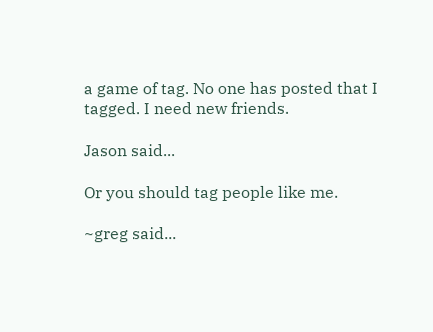a game of tag. No one has posted that I tagged. I need new friends.

Jason said...

Or you should tag people like me.

~greg said...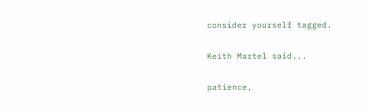consider yourself tagged.

Keith Martel said...

patience,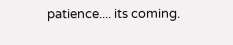patience.... its coming.